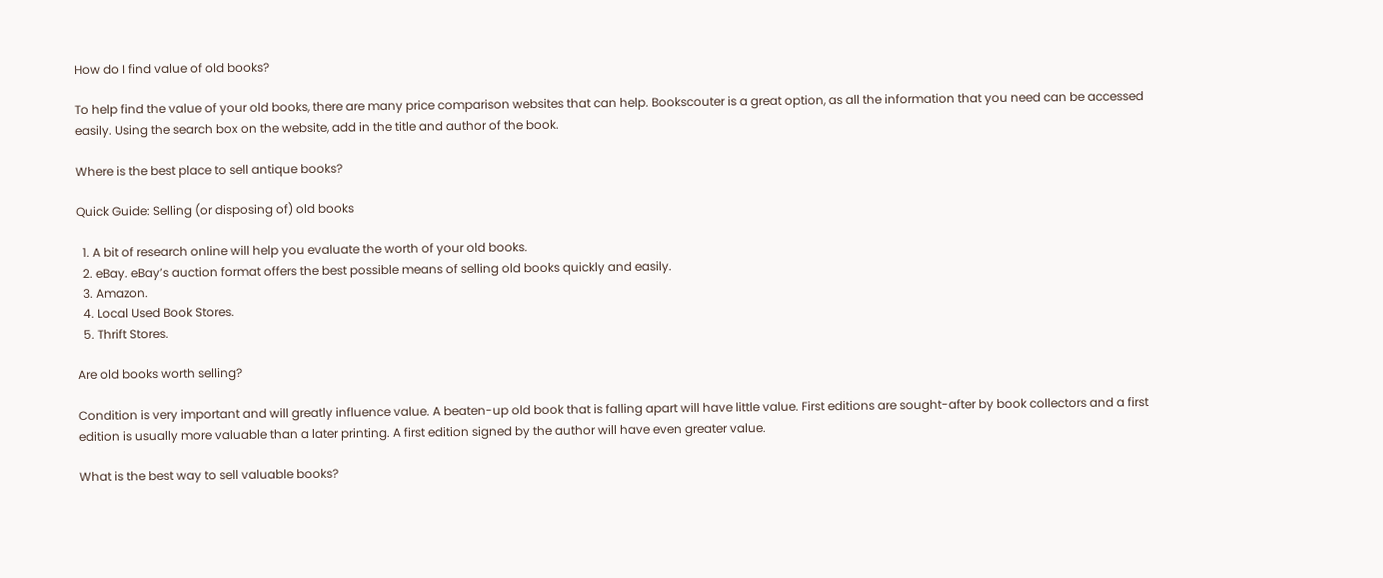How do I find value of old books?

To help find the value of your old books, there are many price comparison websites that can help. Bookscouter is a great option, as all the information that you need can be accessed easily. Using the search box on the website, add in the title and author of the book.

Where is the best place to sell antique books?

Quick Guide: Selling (or disposing of) old books

  1. A bit of research online will help you evaluate the worth of your old books.
  2. eBay. eBay’s auction format offers the best possible means of selling old books quickly and easily.
  3. Amazon.
  4. Local Used Book Stores.
  5. Thrift Stores.

Are old books worth selling?

Condition is very important and will greatly influence value. A beaten-up old book that is falling apart will have little value. First editions are sought-after by book collectors and a first edition is usually more valuable than a later printing. A first edition signed by the author will have even greater value.

What is the best way to sell valuable books?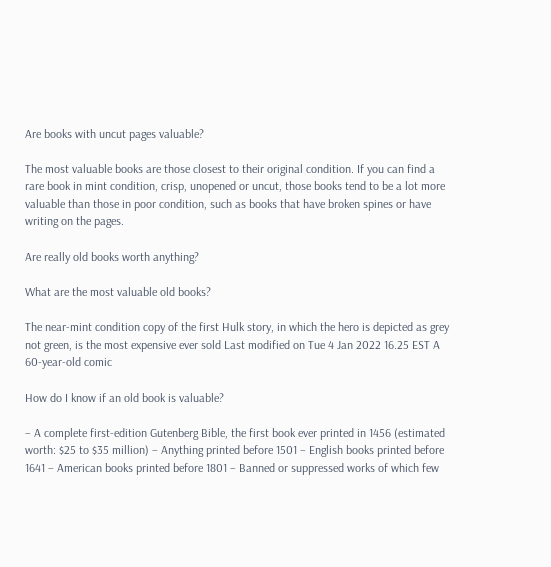Are books with uncut pages valuable?

The most valuable books are those closest to their original condition. If you can find a rare book in mint condition, crisp, unopened or uncut, those books tend to be a lot more valuable than those in poor condition, such as books that have broken spines or have writing on the pages.

Are really old books worth anything?

What are the most valuable old books?

The near-mint condition copy of the first Hulk story, in which the hero is depicted as grey not green, is the most expensive ever sold Last modified on Tue 4 Jan 2022 16.25 EST A 60-year-old comic

How do I know if an old book is valuable?

– A complete first-edition Gutenberg Bible, the first book ever printed in 1456 (estimated worth: $25 to $35 million) – Anything printed before 1501 – English books printed before 1641 – American books printed before 1801 – Banned or suppressed works of which few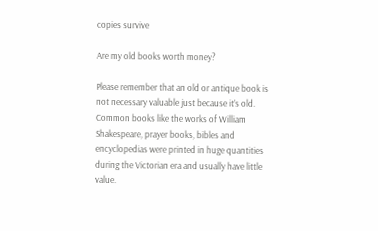copies survive

Are my old books worth money?

Please remember that an old or antique book is not necessary valuable just because it’s old. Common books like the works of William Shakespeare, prayer books, bibles and encyclopedias were printed in huge quantities during the Victorian era and usually have little value.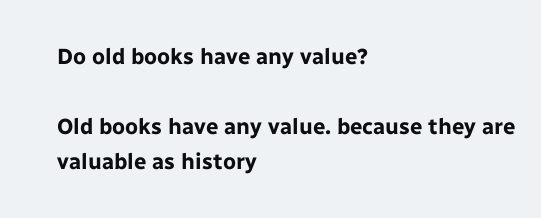Do old books have any value?

Old books have any value. because they are valuable as history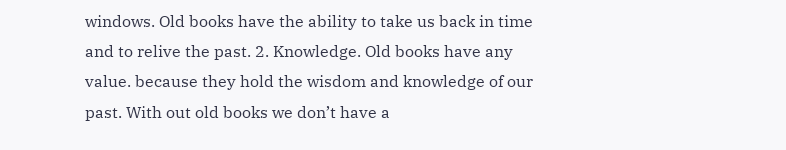windows. Old books have the ability to take us back in time and to relive the past. 2. Knowledge. Old books have any value. because they hold the wisdom and knowledge of our past. With out old books we don’t have a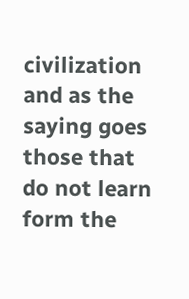civilization and as the saying goes those that do not learn form the